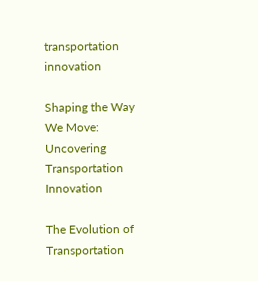transportation innovation

Shaping the Way We Move: Uncovering Transportation Innovation

The Evolution of Transportation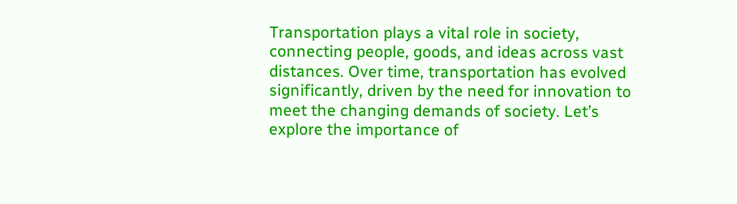Transportation plays a vital role in society, connecting people, goods, and ideas across vast distances. Over time, transportation has evolved significantly, driven by the need for innovation to meet the changing demands of society. Let’s explore the importance of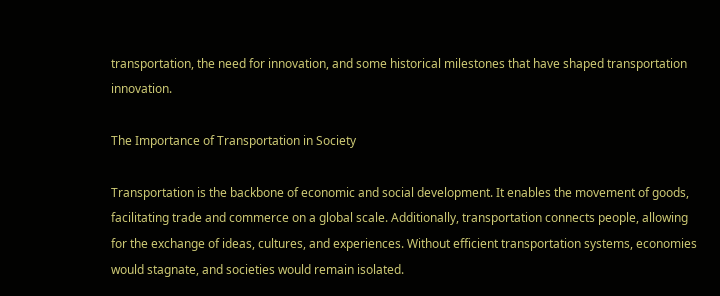transportation, the need for innovation, and some historical milestones that have shaped transportation innovation.

The Importance of Transportation in Society

Transportation is the backbone of economic and social development. It enables the movement of goods, facilitating trade and commerce on a global scale. Additionally, transportation connects people, allowing for the exchange of ideas, cultures, and experiences. Without efficient transportation systems, economies would stagnate, and societies would remain isolated.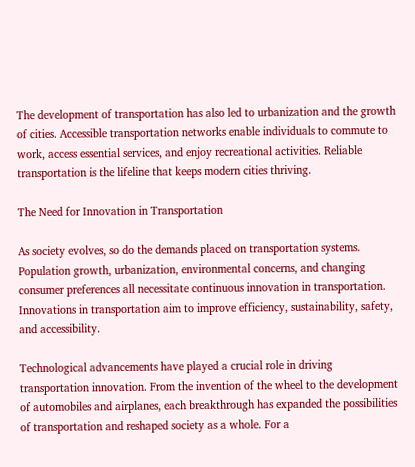The development of transportation has also led to urbanization and the growth of cities. Accessible transportation networks enable individuals to commute to work, access essential services, and enjoy recreational activities. Reliable transportation is the lifeline that keeps modern cities thriving.

The Need for Innovation in Transportation

As society evolves, so do the demands placed on transportation systems. Population growth, urbanization, environmental concerns, and changing consumer preferences all necessitate continuous innovation in transportation. Innovations in transportation aim to improve efficiency, sustainability, safety, and accessibility.

Technological advancements have played a crucial role in driving transportation innovation. From the invention of the wheel to the development of automobiles and airplanes, each breakthrough has expanded the possibilities of transportation and reshaped society as a whole. For a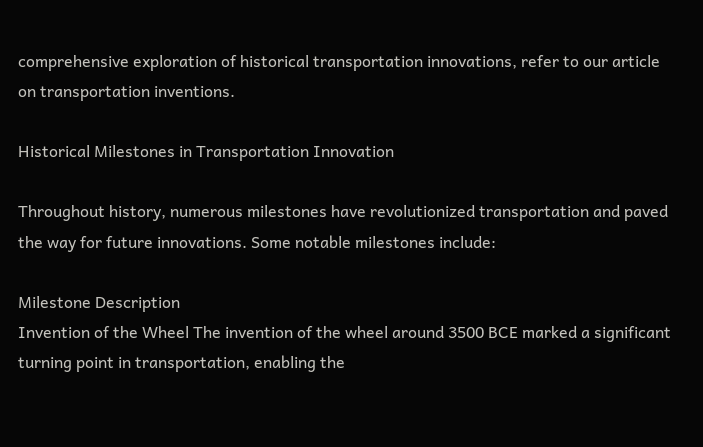comprehensive exploration of historical transportation innovations, refer to our article on transportation inventions.

Historical Milestones in Transportation Innovation

Throughout history, numerous milestones have revolutionized transportation and paved the way for future innovations. Some notable milestones include:

Milestone Description
Invention of the Wheel The invention of the wheel around 3500 BCE marked a significant turning point in transportation, enabling the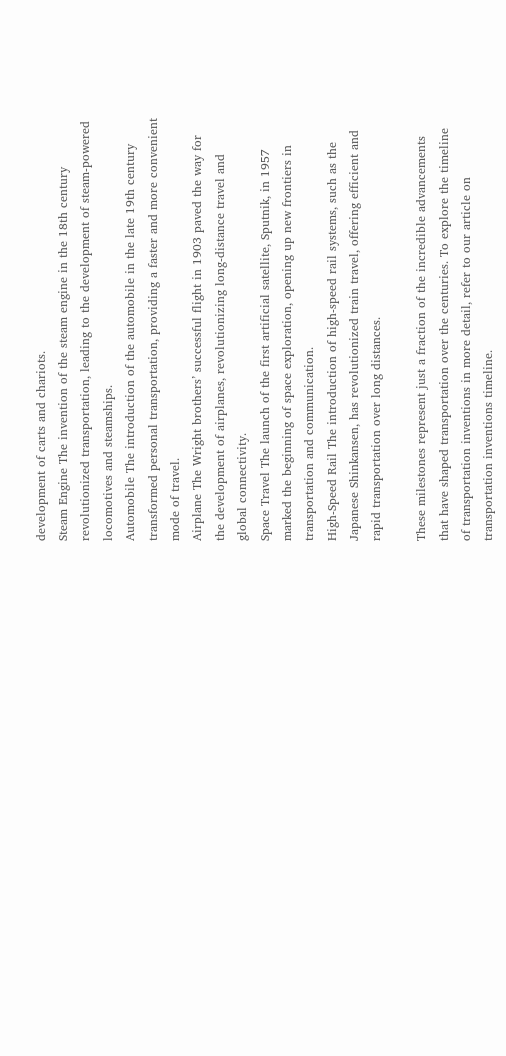development of carts and chariots.
Steam Engine The invention of the steam engine in the 18th century revolutionized transportation, leading to the development of steam-powered locomotives and steamships.
Automobile The introduction of the automobile in the late 19th century transformed personal transportation, providing a faster and more convenient mode of travel.
Airplane The Wright brothers’ successful flight in 1903 paved the way for the development of airplanes, revolutionizing long-distance travel and global connectivity.
Space Travel The launch of the first artificial satellite, Sputnik, in 1957 marked the beginning of space exploration, opening up new frontiers in transportation and communication.
High-Speed Rail The introduction of high-speed rail systems, such as the Japanese Shinkansen, has revolutionized train travel, offering efficient and rapid transportation over long distances.

These milestones represent just a fraction of the incredible advancements that have shaped transportation over the centuries. To explore the timeline of transportation inventions in more detail, refer to our article on transportation inventions timeline.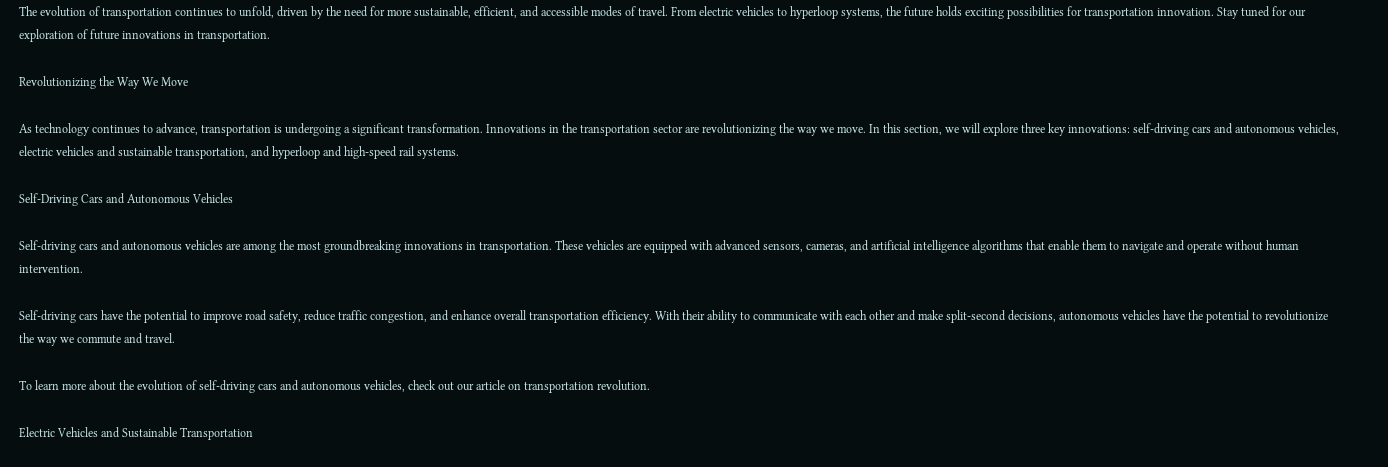The evolution of transportation continues to unfold, driven by the need for more sustainable, efficient, and accessible modes of travel. From electric vehicles to hyperloop systems, the future holds exciting possibilities for transportation innovation. Stay tuned for our exploration of future innovations in transportation.

Revolutionizing the Way We Move

As technology continues to advance, transportation is undergoing a significant transformation. Innovations in the transportation sector are revolutionizing the way we move. In this section, we will explore three key innovations: self-driving cars and autonomous vehicles, electric vehicles and sustainable transportation, and hyperloop and high-speed rail systems.

Self-Driving Cars and Autonomous Vehicles

Self-driving cars and autonomous vehicles are among the most groundbreaking innovations in transportation. These vehicles are equipped with advanced sensors, cameras, and artificial intelligence algorithms that enable them to navigate and operate without human intervention.

Self-driving cars have the potential to improve road safety, reduce traffic congestion, and enhance overall transportation efficiency. With their ability to communicate with each other and make split-second decisions, autonomous vehicles have the potential to revolutionize the way we commute and travel.

To learn more about the evolution of self-driving cars and autonomous vehicles, check out our article on transportation revolution.

Electric Vehicles and Sustainable Transportation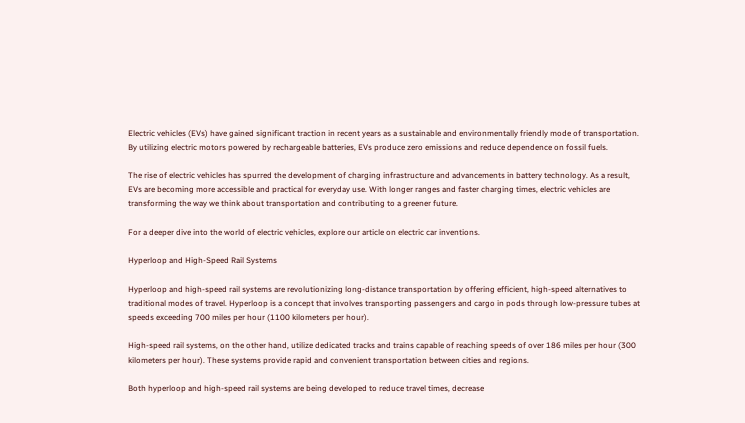Electric vehicles (EVs) have gained significant traction in recent years as a sustainable and environmentally friendly mode of transportation. By utilizing electric motors powered by rechargeable batteries, EVs produce zero emissions and reduce dependence on fossil fuels.

The rise of electric vehicles has spurred the development of charging infrastructure and advancements in battery technology. As a result, EVs are becoming more accessible and practical for everyday use. With longer ranges and faster charging times, electric vehicles are transforming the way we think about transportation and contributing to a greener future.

For a deeper dive into the world of electric vehicles, explore our article on electric car inventions.

Hyperloop and High-Speed Rail Systems

Hyperloop and high-speed rail systems are revolutionizing long-distance transportation by offering efficient, high-speed alternatives to traditional modes of travel. Hyperloop is a concept that involves transporting passengers and cargo in pods through low-pressure tubes at speeds exceeding 700 miles per hour (1100 kilometers per hour).

High-speed rail systems, on the other hand, utilize dedicated tracks and trains capable of reaching speeds of over 186 miles per hour (300 kilometers per hour). These systems provide rapid and convenient transportation between cities and regions.

Both hyperloop and high-speed rail systems are being developed to reduce travel times, decrease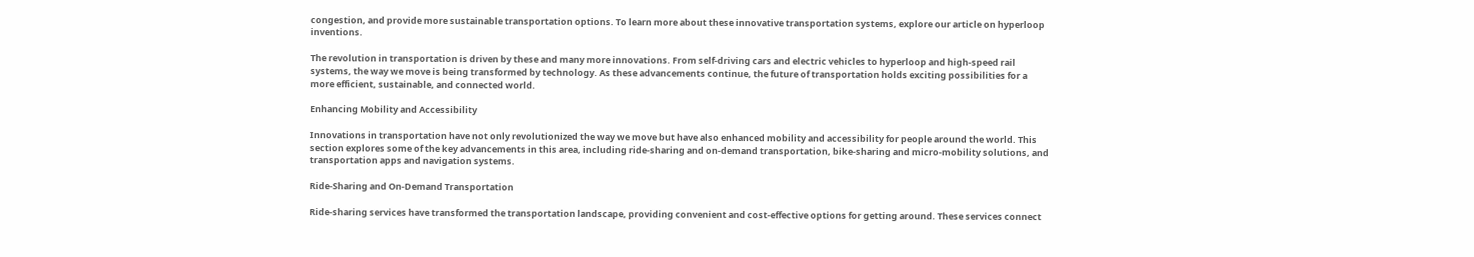congestion, and provide more sustainable transportation options. To learn more about these innovative transportation systems, explore our article on hyperloop inventions.

The revolution in transportation is driven by these and many more innovations. From self-driving cars and electric vehicles to hyperloop and high-speed rail systems, the way we move is being transformed by technology. As these advancements continue, the future of transportation holds exciting possibilities for a more efficient, sustainable, and connected world.

Enhancing Mobility and Accessibility

Innovations in transportation have not only revolutionized the way we move but have also enhanced mobility and accessibility for people around the world. This section explores some of the key advancements in this area, including ride-sharing and on-demand transportation, bike-sharing and micro-mobility solutions, and transportation apps and navigation systems.

Ride-Sharing and On-Demand Transportation

Ride-sharing services have transformed the transportation landscape, providing convenient and cost-effective options for getting around. These services connect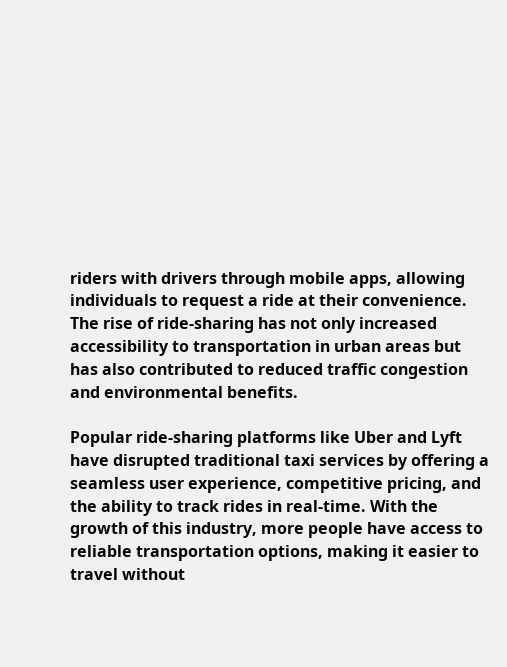riders with drivers through mobile apps, allowing individuals to request a ride at their convenience. The rise of ride-sharing has not only increased accessibility to transportation in urban areas but has also contributed to reduced traffic congestion and environmental benefits.

Popular ride-sharing platforms like Uber and Lyft have disrupted traditional taxi services by offering a seamless user experience, competitive pricing, and the ability to track rides in real-time. With the growth of this industry, more people have access to reliable transportation options, making it easier to travel without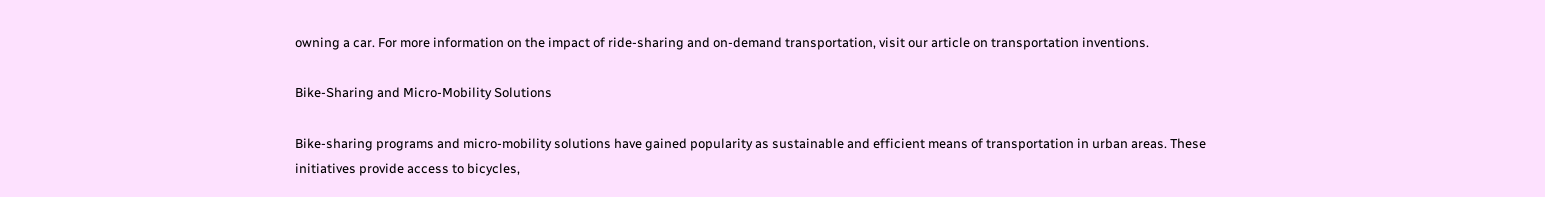owning a car. For more information on the impact of ride-sharing and on-demand transportation, visit our article on transportation inventions.

Bike-Sharing and Micro-Mobility Solutions

Bike-sharing programs and micro-mobility solutions have gained popularity as sustainable and efficient means of transportation in urban areas. These initiatives provide access to bicycles,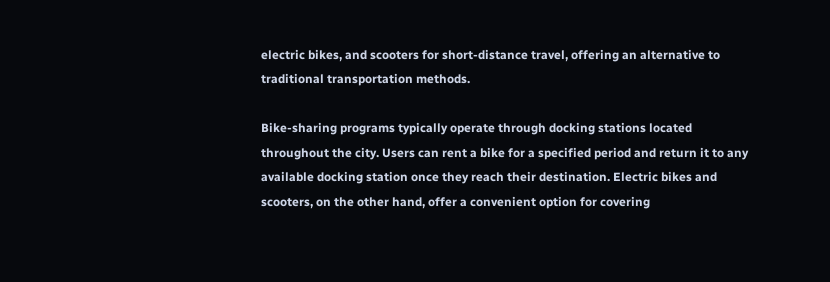electric bikes, and scooters for short-distance travel, offering an alternative to traditional transportation methods.

Bike-sharing programs typically operate through docking stations located throughout the city. Users can rent a bike for a specified period and return it to any available docking station once they reach their destination. Electric bikes and scooters, on the other hand, offer a convenient option for covering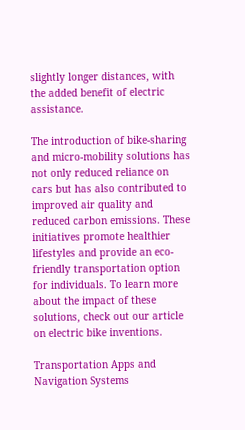slightly longer distances, with the added benefit of electric assistance.

The introduction of bike-sharing and micro-mobility solutions has not only reduced reliance on cars but has also contributed to improved air quality and reduced carbon emissions. These initiatives promote healthier lifestyles and provide an eco-friendly transportation option for individuals. To learn more about the impact of these solutions, check out our article on electric bike inventions.

Transportation Apps and Navigation Systems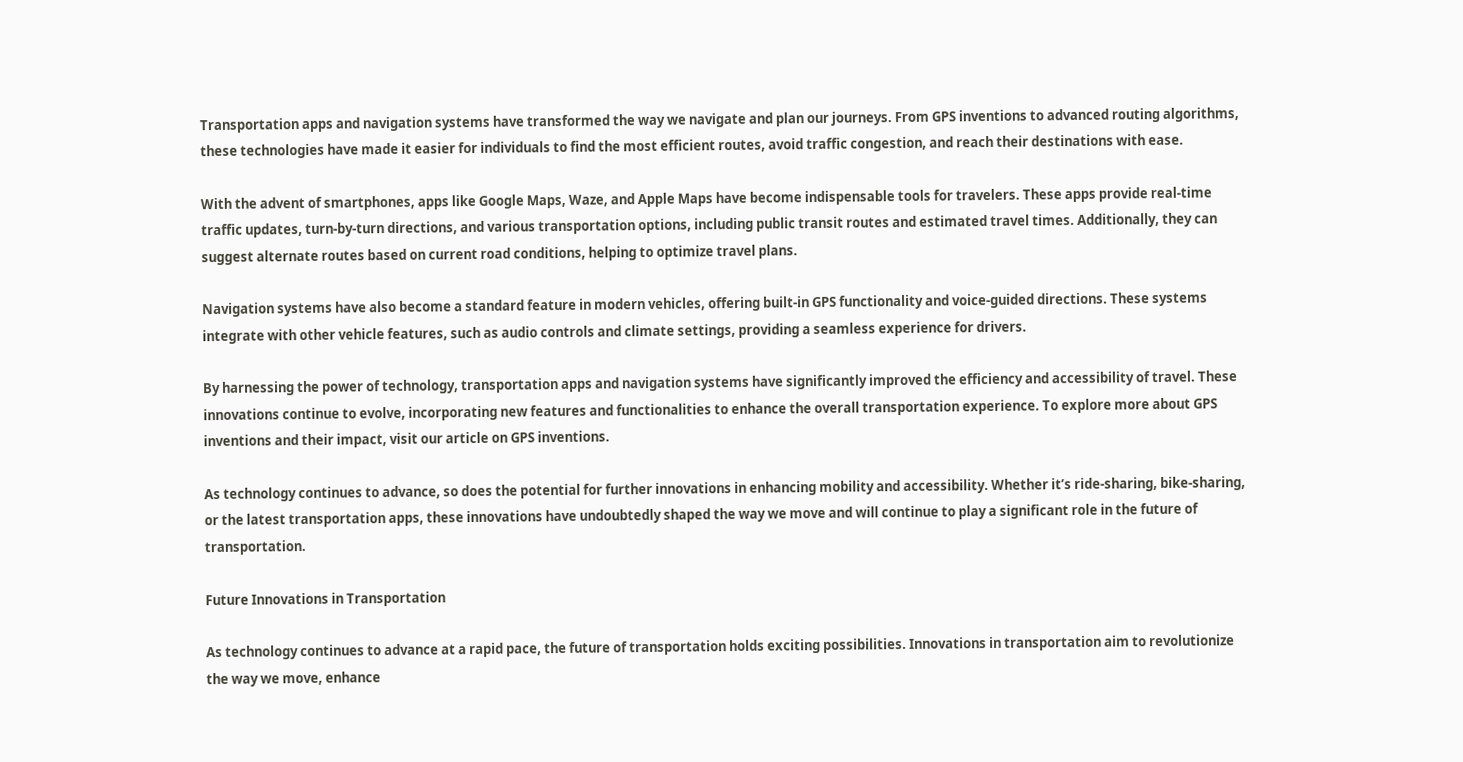Transportation apps and navigation systems have transformed the way we navigate and plan our journeys. From GPS inventions to advanced routing algorithms, these technologies have made it easier for individuals to find the most efficient routes, avoid traffic congestion, and reach their destinations with ease.

With the advent of smartphones, apps like Google Maps, Waze, and Apple Maps have become indispensable tools for travelers. These apps provide real-time traffic updates, turn-by-turn directions, and various transportation options, including public transit routes and estimated travel times. Additionally, they can suggest alternate routes based on current road conditions, helping to optimize travel plans.

Navigation systems have also become a standard feature in modern vehicles, offering built-in GPS functionality and voice-guided directions. These systems integrate with other vehicle features, such as audio controls and climate settings, providing a seamless experience for drivers.

By harnessing the power of technology, transportation apps and navigation systems have significantly improved the efficiency and accessibility of travel. These innovations continue to evolve, incorporating new features and functionalities to enhance the overall transportation experience. To explore more about GPS inventions and their impact, visit our article on GPS inventions.

As technology continues to advance, so does the potential for further innovations in enhancing mobility and accessibility. Whether it’s ride-sharing, bike-sharing, or the latest transportation apps, these innovations have undoubtedly shaped the way we move and will continue to play a significant role in the future of transportation.

Future Innovations in Transportation

As technology continues to advance at a rapid pace, the future of transportation holds exciting possibilities. Innovations in transportation aim to revolutionize the way we move, enhance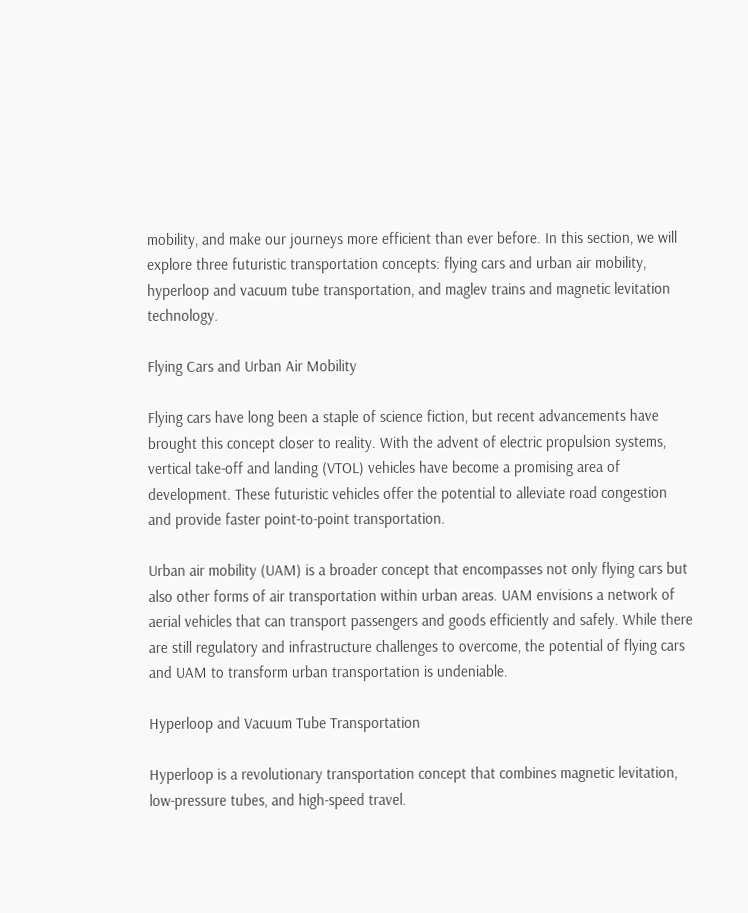mobility, and make our journeys more efficient than ever before. In this section, we will explore three futuristic transportation concepts: flying cars and urban air mobility, hyperloop and vacuum tube transportation, and maglev trains and magnetic levitation technology.

Flying Cars and Urban Air Mobility

Flying cars have long been a staple of science fiction, but recent advancements have brought this concept closer to reality. With the advent of electric propulsion systems, vertical take-off and landing (VTOL) vehicles have become a promising area of development. These futuristic vehicles offer the potential to alleviate road congestion and provide faster point-to-point transportation.

Urban air mobility (UAM) is a broader concept that encompasses not only flying cars but also other forms of air transportation within urban areas. UAM envisions a network of aerial vehicles that can transport passengers and goods efficiently and safely. While there are still regulatory and infrastructure challenges to overcome, the potential of flying cars and UAM to transform urban transportation is undeniable.

Hyperloop and Vacuum Tube Transportation

Hyperloop is a revolutionary transportation concept that combines magnetic levitation, low-pressure tubes, and high-speed travel.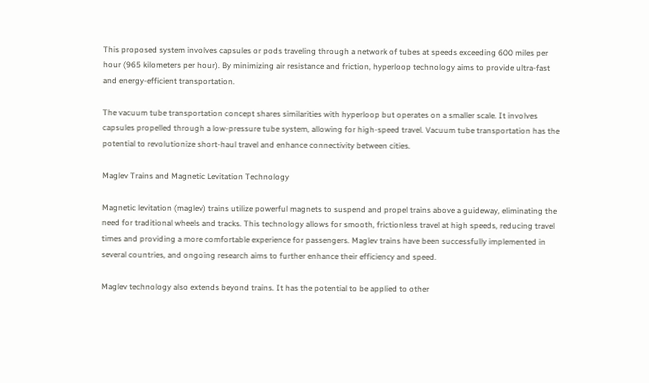This proposed system involves capsules or pods traveling through a network of tubes at speeds exceeding 600 miles per hour (965 kilometers per hour). By minimizing air resistance and friction, hyperloop technology aims to provide ultra-fast and energy-efficient transportation.

The vacuum tube transportation concept shares similarities with hyperloop but operates on a smaller scale. It involves capsules propelled through a low-pressure tube system, allowing for high-speed travel. Vacuum tube transportation has the potential to revolutionize short-haul travel and enhance connectivity between cities.

Maglev Trains and Magnetic Levitation Technology

Magnetic levitation (maglev) trains utilize powerful magnets to suspend and propel trains above a guideway, eliminating the need for traditional wheels and tracks. This technology allows for smooth, frictionless travel at high speeds, reducing travel times and providing a more comfortable experience for passengers. Maglev trains have been successfully implemented in several countries, and ongoing research aims to further enhance their efficiency and speed.

Maglev technology also extends beyond trains. It has the potential to be applied to other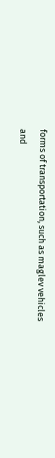forms of transportation, such as maglev vehicles and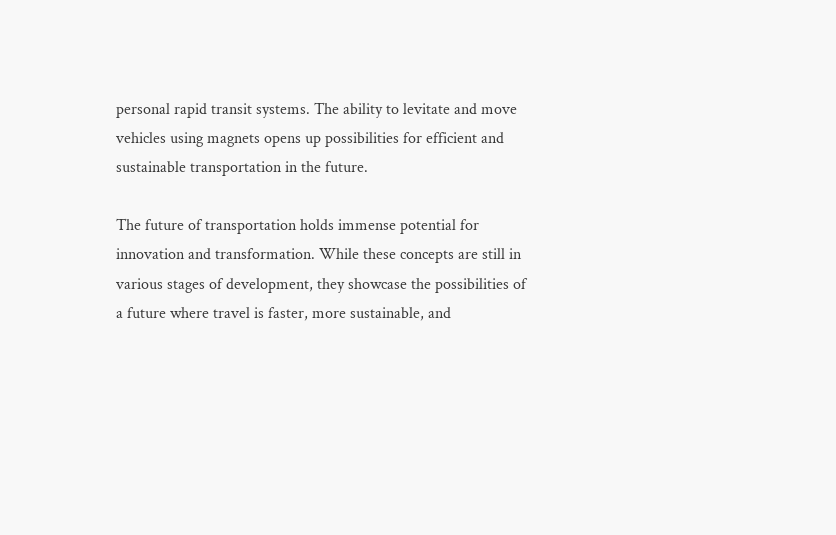personal rapid transit systems. The ability to levitate and move vehicles using magnets opens up possibilities for efficient and sustainable transportation in the future.

The future of transportation holds immense potential for innovation and transformation. While these concepts are still in various stages of development, they showcase the possibilities of a future where travel is faster, more sustainable, and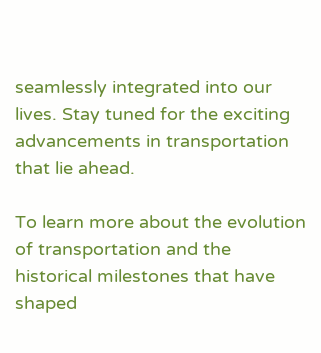seamlessly integrated into our lives. Stay tuned for the exciting advancements in transportation that lie ahead.

To learn more about the evolution of transportation and the historical milestones that have shaped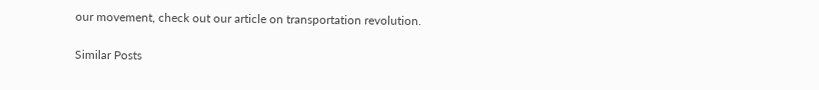our movement, check out our article on transportation revolution.

Similar Posts